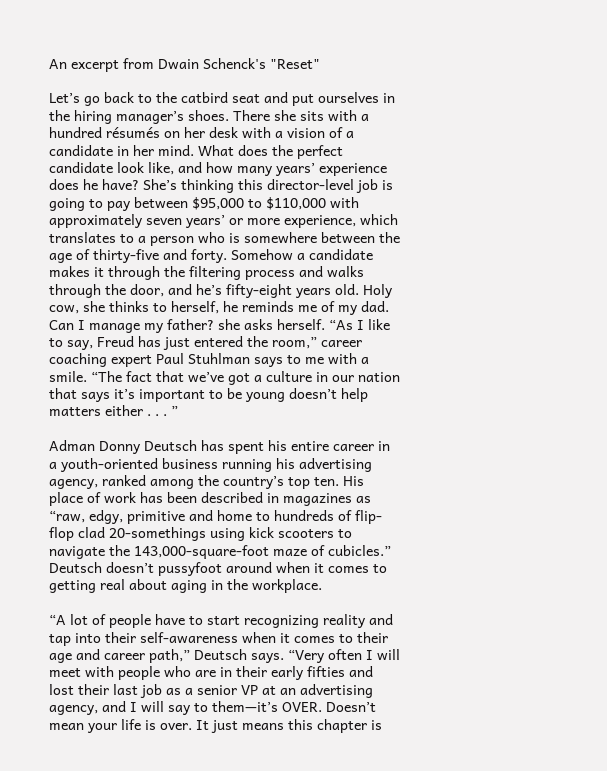An excerpt from Dwain Schenck's "Reset"

Let’s go back to the catbird seat and put ourselves in the hiring manager’s shoes. There she sits with a hundred résumés on her desk with a vision of a candidate in her mind. What does the perfect candidate look like, and how many years’ experience does he have? She’s thinking this director-level job is going to pay between $95,000 to $110,000 with approximately seven years’ or more experience, which translates to a person who is somewhere between the age of thirty-five and forty. Somehow a candidate makes it through the filtering process and walks through the door, and he’s fifty-eight years old. Holy cow, she thinks to herself, he reminds me of my dad. Can I manage my father? she asks herself. “As I like to say, Freud has just entered the room,” career coaching expert Paul Stuhlman says to me with a smile. “The fact that we’ve got a culture in our nation that says it’s important to be young doesn’t help matters either . . . ”

Adman Donny Deutsch has spent his entire career in a youth-oriented business running his advertising agency, ranked among the country’s top ten. His place of work has been described in magazines as “raw, edgy, primitive and home to hundreds of flip-flop clad 20-somethings using kick scooters to navigate the 143,000-square-foot maze of cubicles.” Deutsch doesn’t pussyfoot around when it comes to getting real about aging in the workplace.

“A lot of people have to start recognizing reality and tap into their self-awareness when it comes to their age and career path,” Deutsch says. “Very often I will meet with people who are in their early fifties and lost their last job as a senior VP at an advertising agency, and I will say to them—it’s OVER. Doesn’t mean your life is over. It just means this chapter is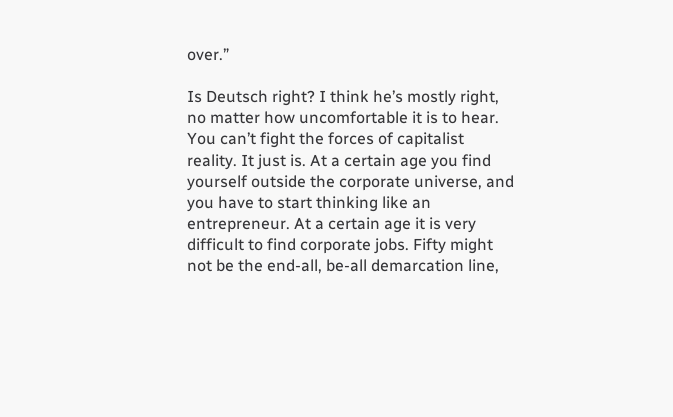over.”

Is Deutsch right? I think he’s mostly right, no matter how uncomfortable it is to hear. You can’t fight the forces of capitalist reality. It just is. At a certain age you find yourself outside the corporate universe, and you have to start thinking like an entrepreneur. At a certain age it is very difficult to find corporate jobs. Fifty might not be the end-all, be-all demarcation line,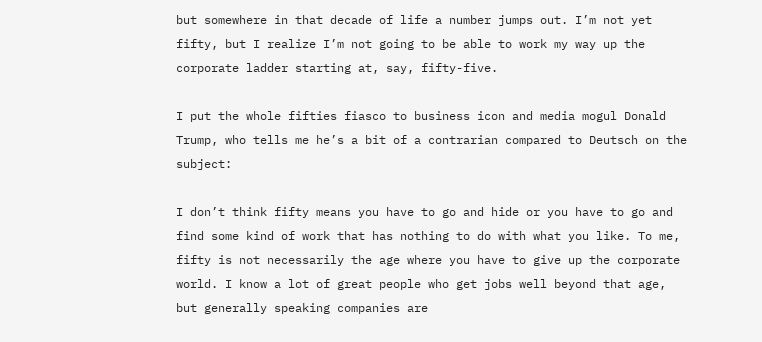but somewhere in that decade of life a number jumps out. I’m not yet fifty, but I realize I’m not going to be able to work my way up the corporate ladder starting at, say, fifty-five.

I put the whole fifties fiasco to business icon and media mogul Donald Trump, who tells me he’s a bit of a contrarian compared to Deutsch on the subject:

I don’t think fifty means you have to go and hide or you have to go and find some kind of work that has nothing to do with what you like. To me, fifty is not necessarily the age where you have to give up the corporate world. I know a lot of great people who get jobs well beyond that age, but generally speaking companies are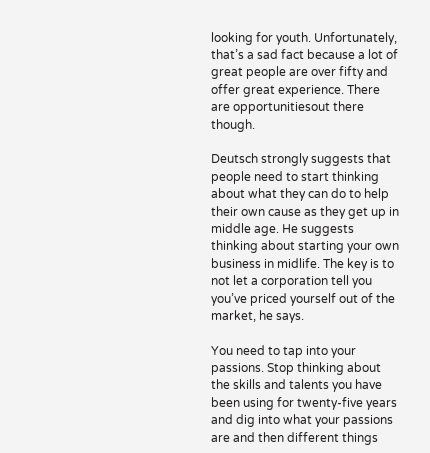looking for youth. Unfortunately, that’s a sad fact because a lot of great people are over fifty and offer great experience. There are opportunitiesout there though.

Deutsch strongly suggests that people need to start thinking about what they can do to help their own cause as they get up in middle age. He suggests thinking about starting your own business in midlife. The key is to not let a corporation tell you you’ve priced yourself out of the market, he says.

You need to tap into your passions. Stop thinking about the skills and talents you have been using for twenty-five years and dig into what your passions are and then different things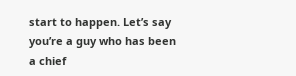start to happen. Let’s say you’re a guy who has been a chief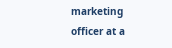marketing officer at a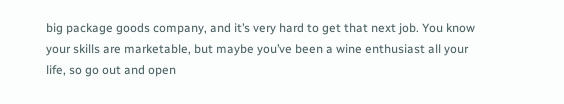big package goods company, and it’s very hard to get that next job. You know your skills are marketable, but maybe you’ve been a wine enthusiast all your life, so go out and open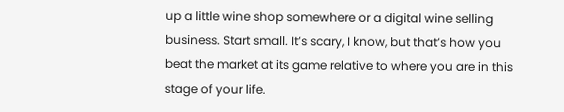up a little wine shop somewhere or a digital wine selling business. Start small. It’s scary, I know, but that’s how you beat the market at its game relative to where you are in this stage of your life.